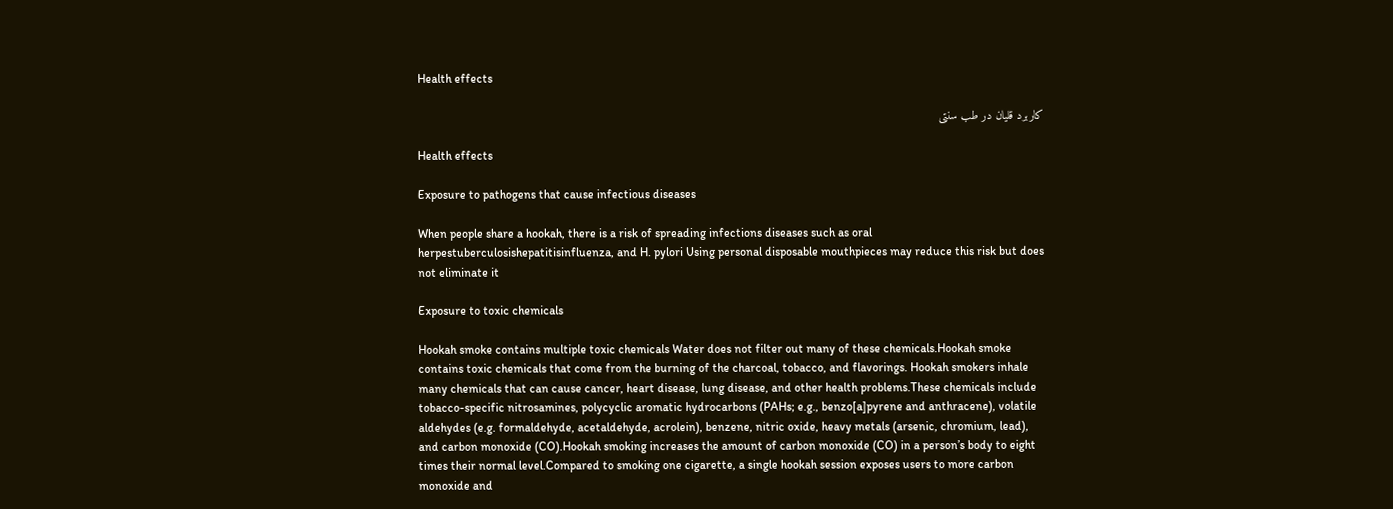Health effects

کاربرد قلیان در طب سنتی

Health effects

Exposure to pathogens that cause infectious diseases

When people share a hookah, there is a risk of spreading infections diseases such as oral herpestuberculosishepatitisinfluenza, and H. pylori Using personal disposable mouthpieces may reduce this risk but does not eliminate it

Exposure to toxic chemicals

Hookah smoke contains multiple toxic chemicals Water does not filter out many of these chemicals.Hookah smoke contains toxic chemicals that come from the burning of the charcoal, tobacco, and flavorings. Hookah smokers inhale many chemicals that can cause cancer, heart disease, lung disease, and other health problems.These chemicals include tobacco-specific nitrosamines, polycyclic aromatic hydrocarbons (PAHs; e.g., benzo[a]pyrene and anthracene), volatile aldehydes (e.g. formaldehyde, acetaldehyde, acrolein), benzene, nitric oxide, heavy metals (arsenic, chromium, lead), and carbon monoxide (CO).Hookah smoking increases the amount of carbon monoxide (CO) in a person’s body to eight times their normal level.Compared to smoking one cigarette, a single hookah session exposes users to more carbon monoxide and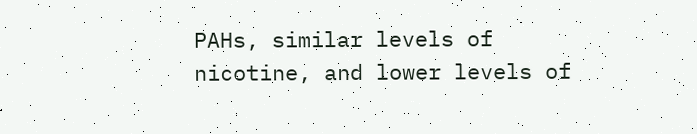PAHs, similar levels of nicotine, and lower levels of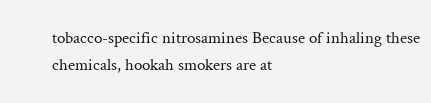tobacco-specific nitrosamines Because of inhaling these chemicals, hookah smokers are at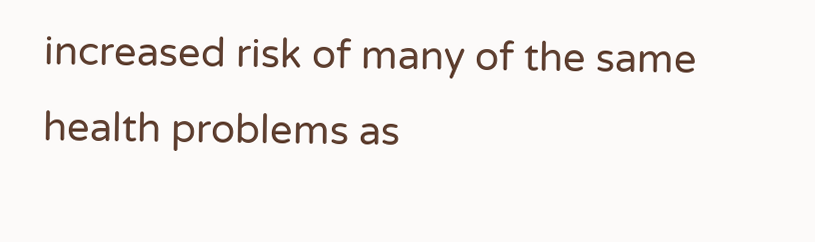increased risk of many of the same health problems as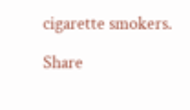cigarette smokers.

Share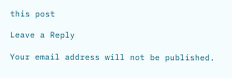this post

Leave a Reply

Your email address will not be published.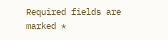Required fields are marked *